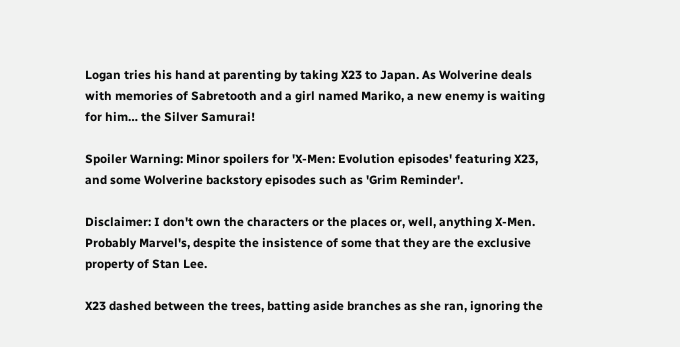Logan tries his hand at parenting by taking X23 to Japan. As Wolverine deals with memories of Sabretooth and a girl named Mariko, a new enemy is waiting for him… the Silver Samurai!

Spoiler Warning: Minor spoilers for 'X-Men: Evolution episodes' featuring X23, and some Wolverine backstory episodes such as 'Grim Reminder'.

Disclaimer: I don't own the characters or the places or, well, anything X-Men. Probably Marvel's, despite the insistence of some that they are the exclusive property of Stan Lee.

X23 dashed between the trees, batting aside branches as she ran, ignoring the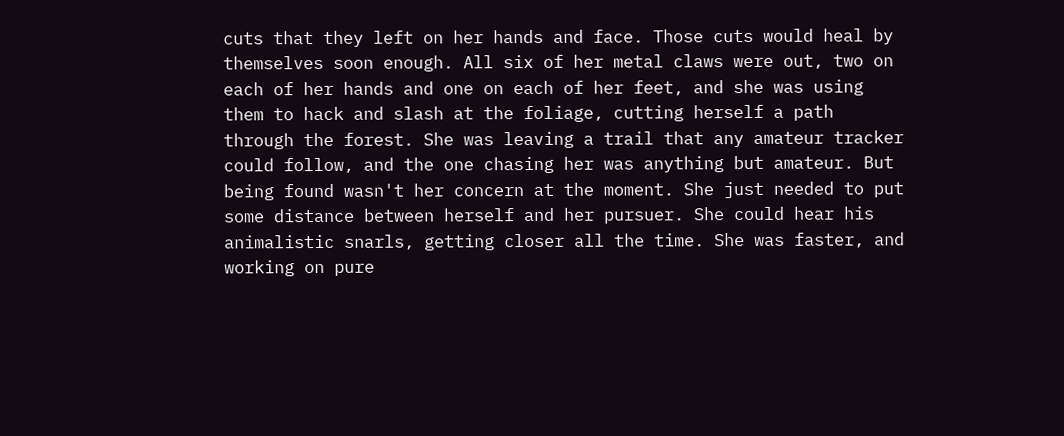cuts that they left on her hands and face. Those cuts would heal by themselves soon enough. All six of her metal claws were out, two on each of her hands and one on each of her feet, and she was using them to hack and slash at the foliage, cutting herself a path through the forest. She was leaving a trail that any amateur tracker could follow, and the one chasing her was anything but amateur. But being found wasn't her concern at the moment. She just needed to put some distance between herself and her pursuer. She could hear his animalistic snarls, getting closer all the time. She was faster, and working on pure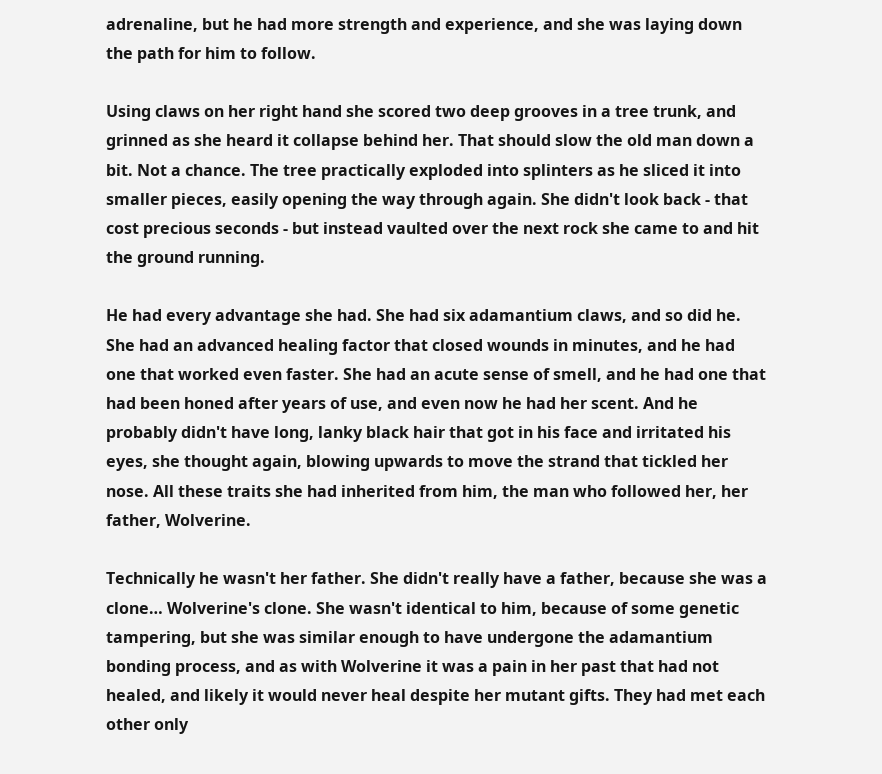adrenaline, but he had more strength and experience, and she was laying down the path for him to follow.

Using claws on her right hand she scored two deep grooves in a tree trunk, and grinned as she heard it collapse behind her. That should slow the old man down a bit. Not a chance. The tree practically exploded into splinters as he sliced it into smaller pieces, easily opening the way through again. She didn't look back - that cost precious seconds - but instead vaulted over the next rock she came to and hit the ground running.

He had every advantage she had. She had six adamantium claws, and so did he. She had an advanced healing factor that closed wounds in minutes, and he had one that worked even faster. She had an acute sense of smell, and he had one that had been honed after years of use, and even now he had her scent. And he probably didn't have long, lanky black hair that got in his face and irritated his eyes, she thought again, blowing upwards to move the strand that tickled her nose. All these traits she had inherited from him, the man who followed her, her father, Wolverine.

Technically he wasn't her father. She didn't really have a father, because she was a clone… Wolverine's clone. She wasn't identical to him, because of some genetic tampering, but she was similar enough to have undergone the adamantium bonding process, and as with Wolverine it was a pain in her past that had not healed, and likely it would never heal despite her mutant gifts. They had met each other only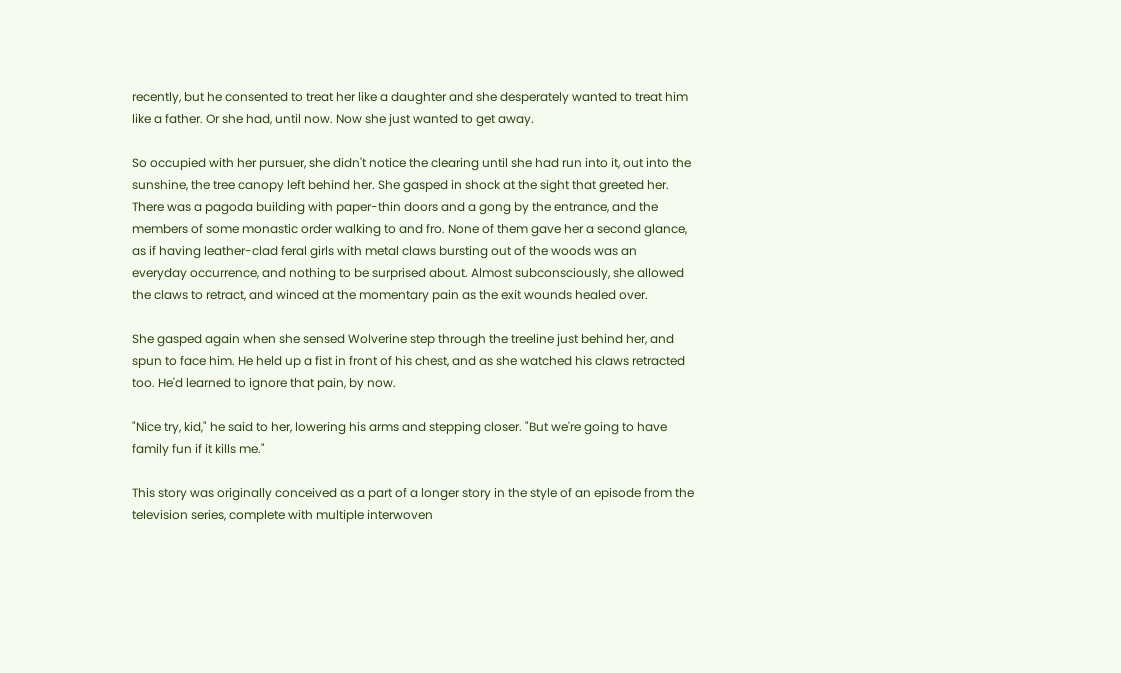recently, but he consented to treat her like a daughter and she desperately wanted to treat him like a father. Or she had, until now. Now she just wanted to get away.

So occupied with her pursuer, she didn't notice the clearing until she had run into it, out into the sunshine, the tree canopy left behind her. She gasped in shock at the sight that greeted her. There was a pagoda building with paper-thin doors and a gong by the entrance, and the members of some monastic order walking to and fro. None of them gave her a second glance, as if having leather-clad feral girls with metal claws bursting out of the woods was an everyday occurrence, and nothing to be surprised about. Almost subconsciously, she allowed the claws to retract, and winced at the momentary pain as the exit wounds healed over.

She gasped again when she sensed Wolverine step through the treeline just behind her, and spun to face him. He held up a fist in front of his chest, and as she watched his claws retracted too. He'd learned to ignore that pain, by now.

"Nice try, kid," he said to her, lowering his arms and stepping closer. "But we're going to have family fun if it kills me."

This story was originally conceived as a part of a longer story in the style of an episode from the television series, complete with multiple interwoven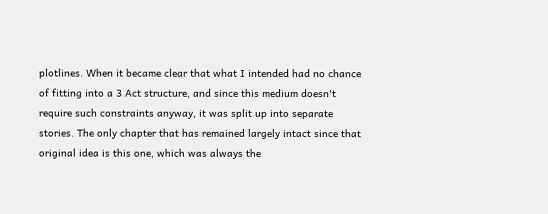plotlines. When it became clear that what I intended had no chance of fitting into a 3 Act structure, and since this medium doesn't require such constraints anyway, it was split up into separate stories. The only chapter that has remained largely intact since that original idea is this one, which was always the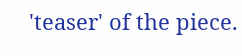'teaser' of the piece.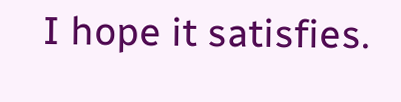I hope it satisfies.